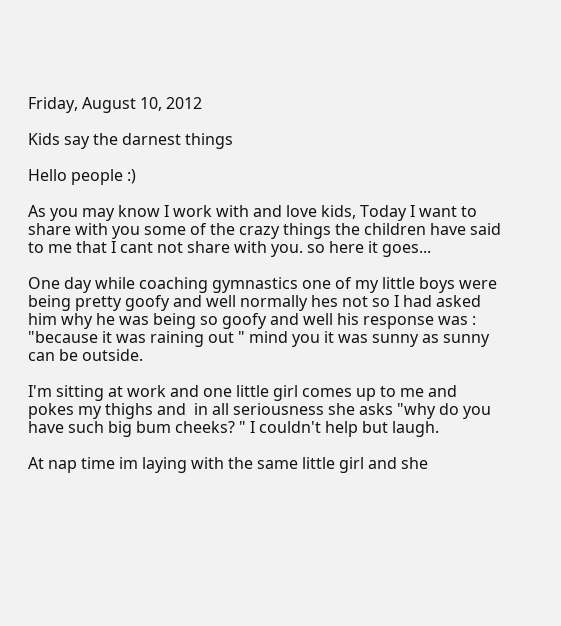Friday, August 10, 2012

Kids say the darnest things

Hello people :)

As you may know I work with and love kids, Today I want to share with you some of the crazy things the children have said to me that I cant not share with you. so here it goes...

One day while coaching gymnastics one of my little boys were being pretty goofy and well normally hes not so I had asked him why he was being so goofy and well his response was : "because it was raining out " mind you it was sunny as sunny can be outside.

I'm sitting at work and one little girl comes up to me and pokes my thighs and  in all seriousness she asks "why do you have such big bum cheeks? " I couldn't help but laugh.

At nap time im laying with the same little girl and she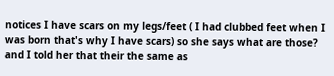notices I have scars on my legs/feet ( I had clubbed feet when I was born that's why I have scars) so she says what are those? and I told her that their the same as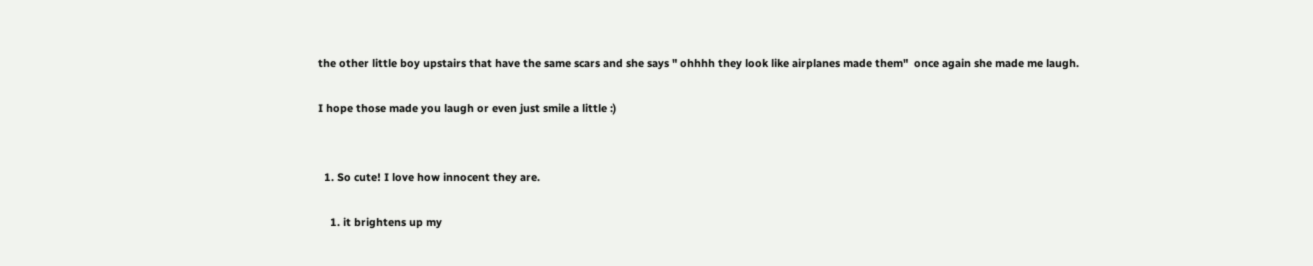the other little boy upstairs that have the same scars and she says " ohhhh they look like airplanes made them"  once again she made me laugh.

I hope those made you laugh or even just smile a little :)


  1. So cute! I love how innocent they are.

    1. it brightens up my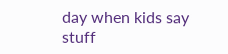day when kids say stuff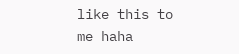like this to me haha